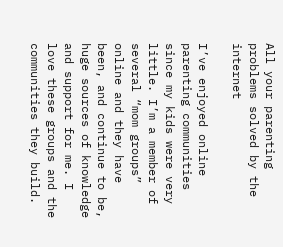All your parenting problems solved by the internet

I’ve enjoyed online parenting communities since my kids were very little. I’m a member of several “mom groups” online and they have been, and continue to be, huge sources of knowledge and support for me. I love these groups and the communities they build.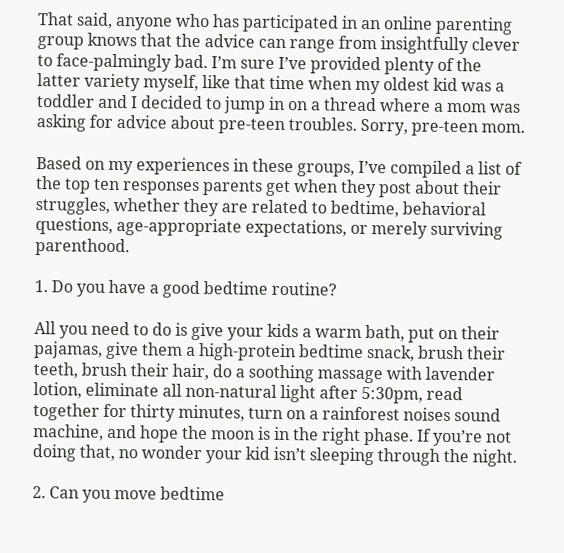That said, anyone who has participated in an online parenting group knows that the advice can range from insightfully clever to face-palmingly bad. I’m sure I’ve provided plenty of the latter variety myself, like that time when my oldest kid was a toddler and I decided to jump in on a thread where a mom was asking for advice about pre-teen troubles. Sorry, pre-teen mom.

Based on my experiences in these groups, I’ve compiled a list of the top ten responses parents get when they post about their struggles, whether they are related to bedtime, behavioral questions, age-appropriate expectations, or merely surviving parenthood.

1. Do you have a good bedtime routine?

All you need to do is give your kids a warm bath, put on their pajamas, give them a high-protein bedtime snack, brush their teeth, brush their hair, do a soothing massage with lavender lotion, eliminate all non-natural light after 5:30pm, read together for thirty minutes, turn on a rainforest noises sound machine, and hope the moon is in the right phase. If you’re not doing that, no wonder your kid isn’t sleeping through the night.

2. Can you move bedtime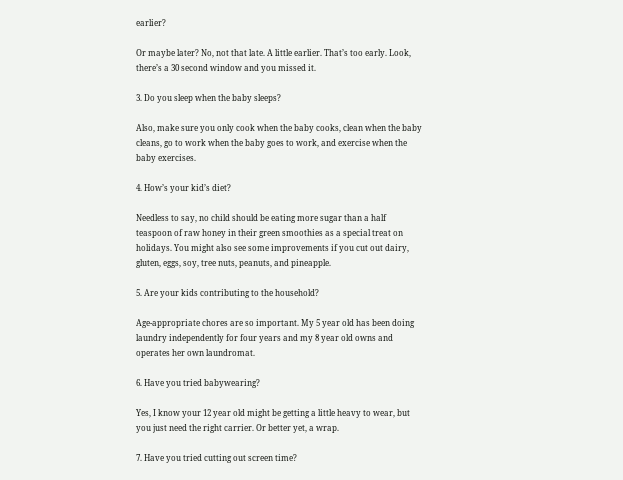earlier?

Or maybe later? No, not that late. A little earlier. That’s too early. Look, there’s a 30 second window and you missed it.

3. Do you sleep when the baby sleeps?

Also, make sure you only cook when the baby cooks, clean when the baby cleans, go to work when the baby goes to work, and exercise when the baby exercises.

4. How’s your kid’s diet?

Needless to say, no child should be eating more sugar than a half teaspoon of raw honey in their green smoothies as a special treat on holidays. You might also see some improvements if you cut out dairy, gluten, eggs, soy, tree nuts, peanuts, and pineapple.

5. Are your kids contributing to the household?

Age-appropriate chores are so important. My 5 year old has been doing laundry independently for four years and my 8 year old owns and operates her own laundromat.

6. Have you tried babywearing?

Yes, I know your 12 year old might be getting a little heavy to wear, but you just need the right carrier. Or better yet, a wrap.

7. Have you tried cutting out screen time?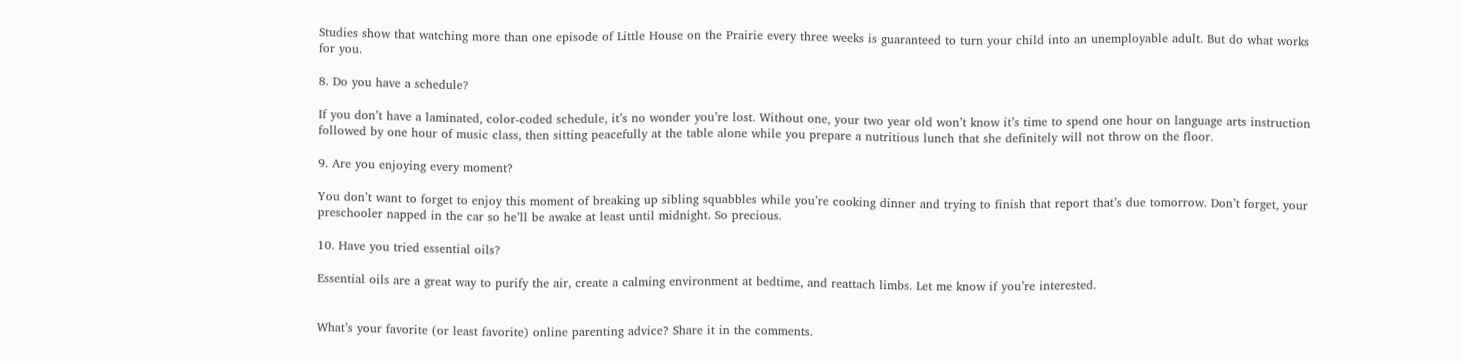Studies show that watching more than one episode of Little House on the Prairie every three weeks is guaranteed to turn your child into an unemployable adult. But do what works for you.

8. Do you have a schedule?

If you don’t have a laminated, color-coded schedule, it’s no wonder you’re lost. Without one, your two year old won’t know it’s time to spend one hour on language arts instruction followed by one hour of music class, then sitting peacefully at the table alone while you prepare a nutritious lunch that she definitely will not throw on the floor.

9. Are you enjoying every moment?

You don’t want to forget to enjoy this moment of breaking up sibling squabbles while you’re cooking dinner and trying to finish that report that’s due tomorrow. Don’t forget, your preschooler napped in the car so he’ll be awake at least until midnight. So precious.

10. Have you tried essential oils?

Essential oils are a great way to purify the air, create a calming environment at bedtime, and reattach limbs. Let me know if you’re interested.


What’s your favorite (or least favorite) online parenting advice? Share it in the comments.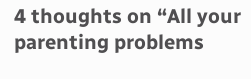4 thoughts on “All your parenting problems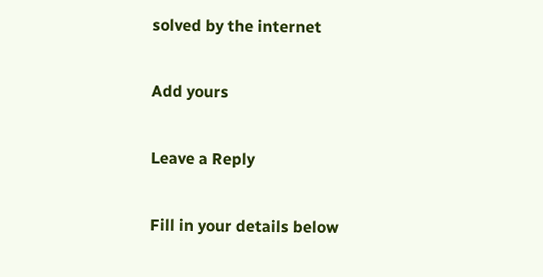solved by the internet

Add yours

Leave a Reply

Fill in your details below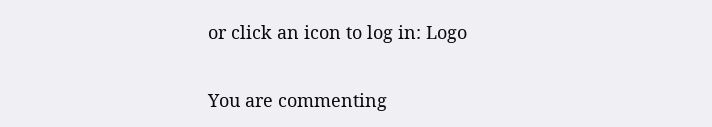or click an icon to log in: Logo

You are commenting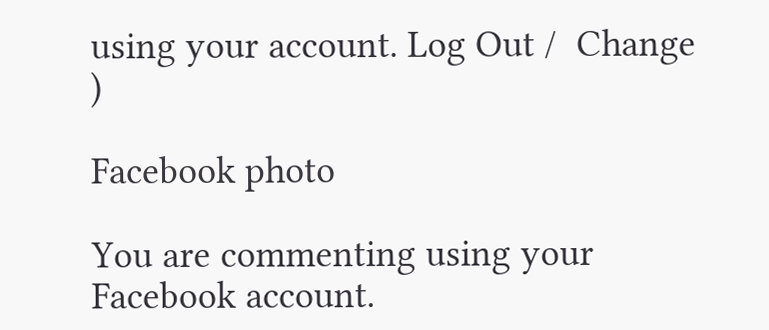using your account. Log Out /  Change )

Facebook photo

You are commenting using your Facebook account.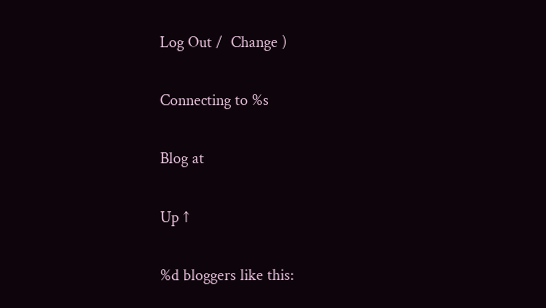Log Out /  Change )

Connecting to %s

Blog at

Up ↑

%d bloggers like this: